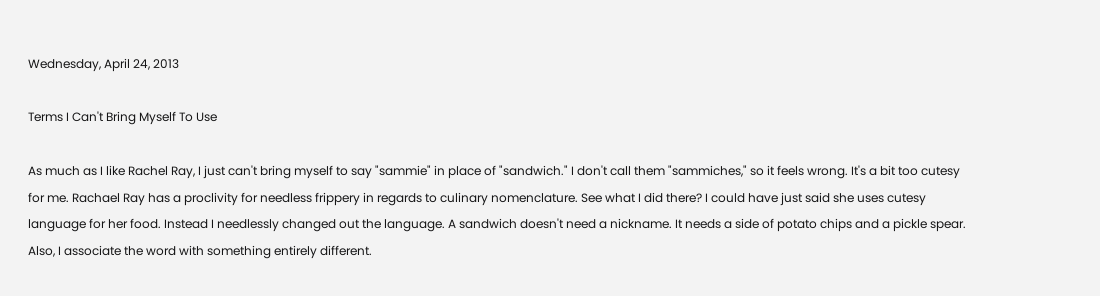Wednesday, April 24, 2013

Terms I Can't Bring Myself To Use

As much as I like Rachel Ray, I just can't bring myself to say "sammie" in place of "sandwich." I don't call them "sammiches," so it feels wrong. It's a bit too cutesy for me. Rachael Ray has a proclivity for needless frippery in regards to culinary nomenclature. See what I did there? I could have just said she uses cutesy language for her food. Instead I needlessly changed out the language. A sandwich doesn't need a nickname. It needs a side of potato chips and a pickle spear.  Also, I associate the word with something entirely different.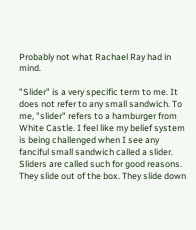Probably not what Rachael Ray had in mind.

"Slider" is a very specific term to me. It does not refer to any small sandwich. To me, "slider" refers to a hamburger from White Castle. I feel like my belief system is being challenged when I see any fanciful small sandwich called a slider. Sliders are called such for good reasons. They slide out of the box. They slide down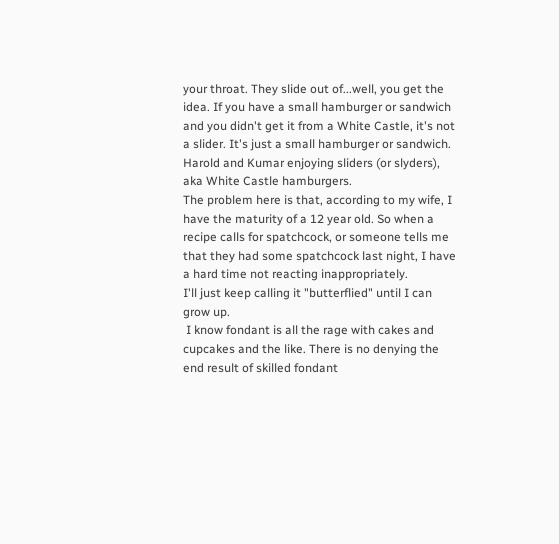your throat. They slide out of...well, you get the idea. If you have a small hamburger or sandwich and you didn't get it from a White Castle, it's not a slider. It's just a small hamburger or sandwich.
Harold and Kumar enjoying sliders (or slyders), aka White Castle hamburgers.
The problem here is that, according to my wife, I have the maturity of a 12 year old. So when a recipe calls for spatchcock, or someone tells me that they had some spatchcock last night, I have a hard time not reacting inappropriately.
I'll just keep calling it "butterflied" until I can grow up.
 I know fondant is all the rage with cakes and cupcakes and the like. There is no denying the end result of skilled fondant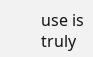use is truly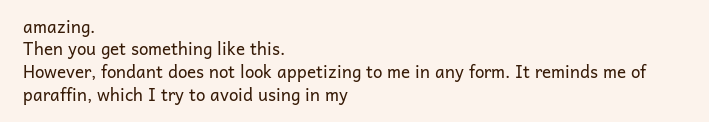amazing.
Then you get something like this.
However, fondant does not look appetizing to me in any form. It reminds me of paraffin, which I try to avoid using in my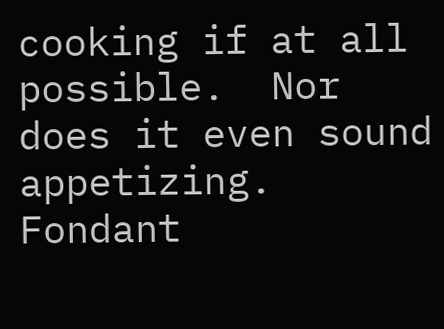cooking if at all possible.  Nor does it even sound appetizing. Fondant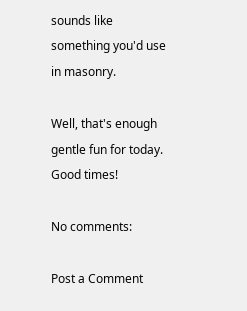sounds like something you'd use in masonry.

Well, that's enough gentle fun for today. Good times!

No comments:

Post a Comment